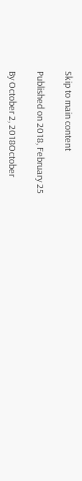Skip to main content

Published on 2018, February 25

By October 2, 2018October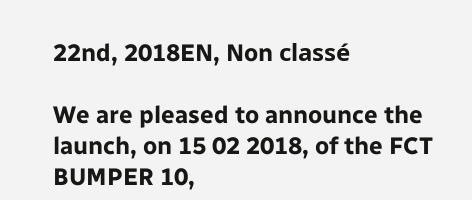22nd, 2018EN, Non classé

We are pleased to announce the launch, on 15 02 2018, of the FCT BUMPER 10,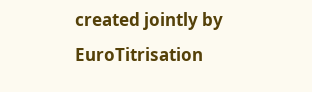created jointly by EuroTitrisation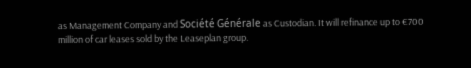as Management Company and Société Générale as Custodian. It will refinance up to €700 million of car leases sold by the Leaseplan group.